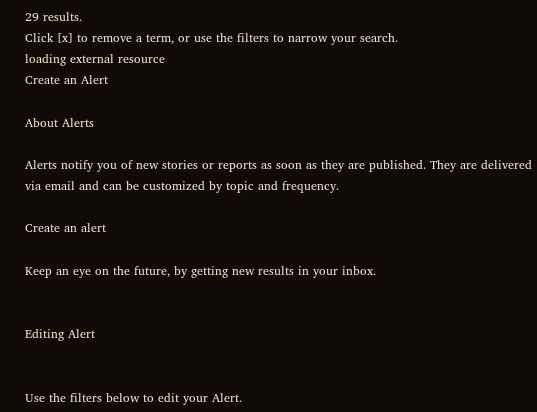29 results.
Click [x] to remove a term, or use the filters to narrow your search.
loading external resource
Create an Alert

About Alerts

Alerts notify you of new stories or reports as soon as they are published. They are delivered via email and can be customized by topic and frequency.

Create an alert

Keep an eye on the future, by getting new results in your inbox.


Editing Alert


Use the filters below to edit your Alert.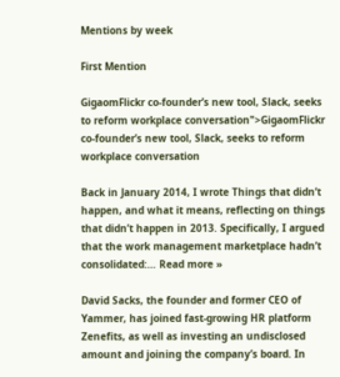Mentions by week

First Mention

GigaomFlickr co-founder’s new tool, Slack, seeks to reform workplace conversation">GigaomFlickr co-founder’s new tool, Slack, seeks to reform workplace conversation

Back in January 2014, I wrote Things that didn’t happen, and what it means, reflecting on things that didn’t happen in 2013. Specifically, I argued that the work management marketplace hadn’t consolidated:… Read more »

David Sacks, the founder and former CEO of Yammer, has joined fast-growing HR platform Zenefits, as well as investing an undisclosed amount and joining the company’s board. In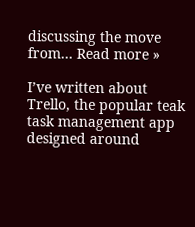discussing the move from… Read more »

I’ve written about Trello, the popular teak task management app designed around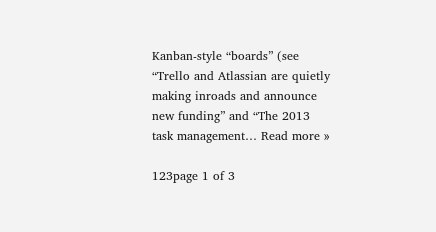Kanban-style “boards” (see “Trello and Atlassian are quietly making inroads and announce new funding” and “The 2013 task management… Read more »

123page 1 of 3